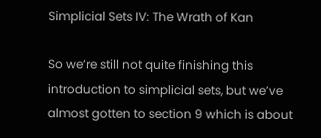Simplicial Sets IV: The Wrath of Kan

So we’re still not quite finishing this introduction to simplicial sets, but we’ve almost gotten to section 9 which is about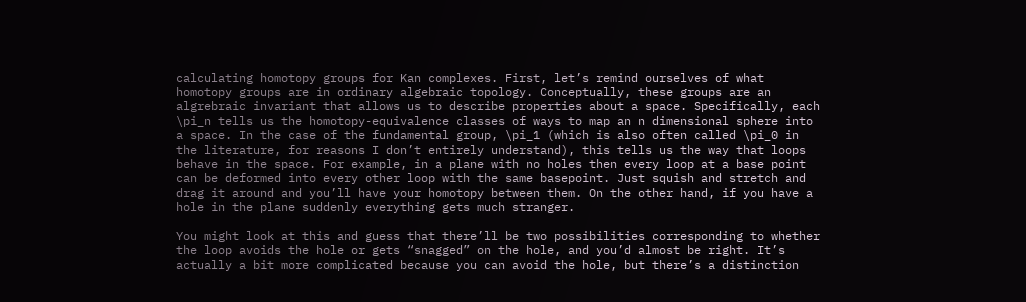calculating homotopy groups for Kan complexes. First, let’s remind ourselves of what homotopy groups are in ordinary algebraic topology. Conceptually, these groups are an algrebraic invariant that allows us to describe properties about a space. Specifically, each \pi_n tells us the homotopy-equivalence classes of ways to map an n dimensional sphere into a space. In the case of the fundamental group, \pi_1 (which is also often called \pi_0 in the literature, for reasons I don’t entirely understand), this tells us the way that loops behave in the space. For example, in a plane with no holes then every loop at a base point can be deformed into every other loop with the same basepoint. Just squish and stretch and drag it around and you’ll have your homotopy between them. On the other hand, if you have a hole in the plane suddenly everything gets much stranger.

You might look at this and guess that there’ll be two possibilities corresponding to whether the loop avoids the hole or gets “snagged” on the hole, and you’d almost be right. It’s actually a bit more complicated because you can avoid the hole, but there’s a distinction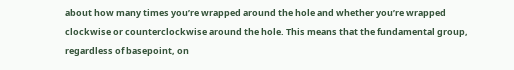about how many times you’re wrapped around the hole and whether you’re wrapped clockwise or counterclockwise around the hole. This means that the fundamental group, regardless of basepoint, on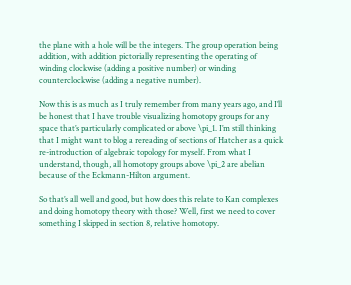the plane with a hole will be the integers. The group operation being addition, with addition pictorially representing the operating of winding clockwise (adding a positive number) or winding counterclockwise (adding a negative number).

Now this is as much as I truly remember from many years ago, and I’ll be honest that I have trouble visualizing homotopy groups for any space that’s particularly complicated or above \pi_1. I’m still thinking that I might want to blog a rereading of sections of Hatcher as a quick re-introduction of algebraic topology for myself. From what I understand, though, all homotopy groups above \pi_2 are abelian because of the Eckmann-Hilton argument.

So that’s all well and good, but how does this relate to Kan complexes and doing homotopy theory with those? Well, first we need to cover something I skipped in section 8, relative homotopy.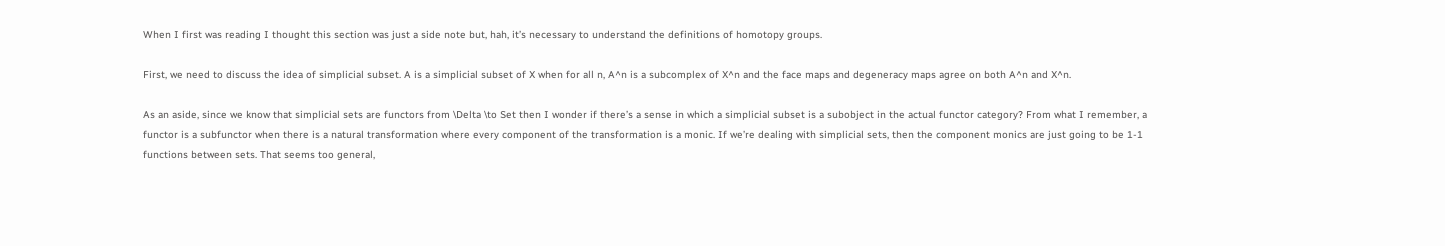When I first was reading I thought this section was just a side note but, hah, it’s necessary to understand the definitions of homotopy groups.

First, we need to discuss the idea of simplicial subset. A is a simplicial subset of X when for all n, A^n is a subcomplex of X^n and the face maps and degeneracy maps agree on both A^n and X^n.

As an aside, since we know that simplicial sets are functors from \Delta \to Set then I wonder if there’s a sense in which a simplicial subset is a subobject in the actual functor category? From what I remember, a functor is a subfunctor when there is a natural transformation where every component of the transformation is a monic. If we’re dealing with simplicial sets, then the component monics are just going to be 1-1 functions between sets. That seems too general,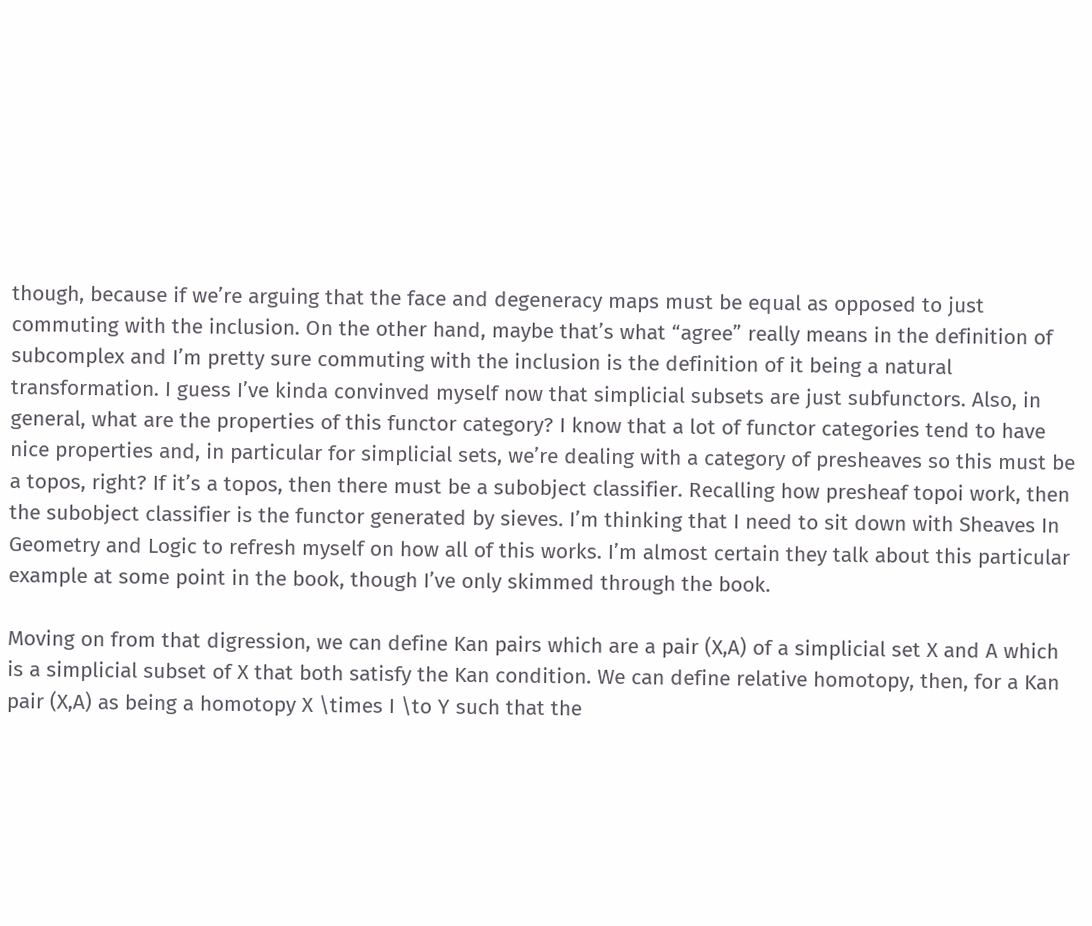though, because if we’re arguing that the face and degeneracy maps must be equal as opposed to just commuting with the inclusion. On the other hand, maybe that’s what “agree” really means in the definition of subcomplex and I’m pretty sure commuting with the inclusion is the definition of it being a natural transformation. I guess I’ve kinda convinved myself now that simplicial subsets are just subfunctors. Also, in general, what are the properties of this functor category? I know that a lot of functor categories tend to have nice properties and, in particular for simplicial sets, we’re dealing with a category of presheaves so this must be a topos, right? If it’s a topos, then there must be a subobject classifier. Recalling how presheaf topoi work, then the subobject classifier is the functor generated by sieves. I’m thinking that I need to sit down with Sheaves In Geometry and Logic to refresh myself on how all of this works. I’m almost certain they talk about this particular example at some point in the book, though I’ve only skimmed through the book.

Moving on from that digression, we can define Kan pairs which are a pair (X,A) of a simplicial set X and A which is a simplicial subset of X that both satisfy the Kan condition. We can define relative homotopy, then, for a Kan pair (X,A) as being a homotopy X \times I \to Y such that the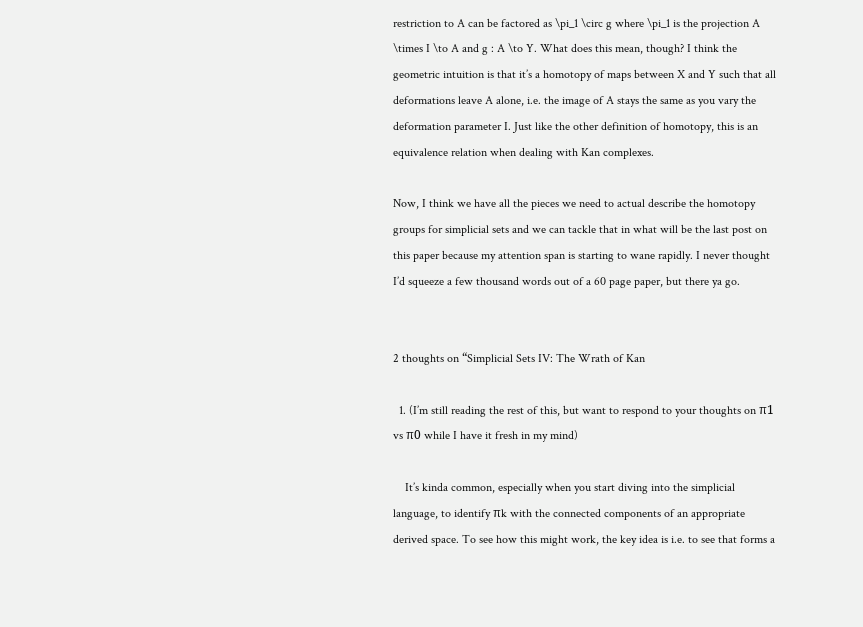restriction to A can be factored as \pi_1 \circ g where \pi_1 is the projection A \times I \to A and g : A \to Y. What does this mean, though? I think the geometric intuition is that it’s a homotopy of maps between X and Y such that all deformations leave A alone, i.e. the image of A stays the same as you vary the deformation parameter I. Just like the other definition of homotopy, this is an equivalence relation when dealing with Kan complexes.

Now, I think we have all the pieces we need to actual describe the homotopy groups for simplicial sets and we can tackle that in what will be the last post on this paper because my attention span is starting to wane rapidly. I never thought I’d squeeze a few thousand words out of a 60 page paper, but there ya go.


2 thoughts on “Simplicial Sets IV: The Wrath of Kan

  1. (I’m still reading the rest of this, but want to respond to your thoughts on π1 vs π0 while I have it fresh in my mind)

    It’s kinda common, especially when you start diving into the simplicial language, to identify πk with the connected components of an appropriate derived space. To see how this might work, the key idea is i.e. to see that forms a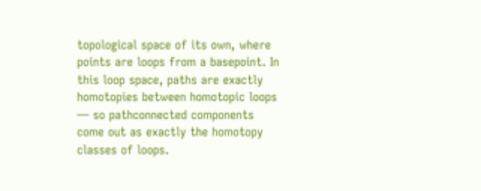topological space of its own, where points are loops from a basepoint. In this loop space, paths are exactly homotopies between homotopic loops — so pathconnected components come out as exactly the homotopy classes of loops.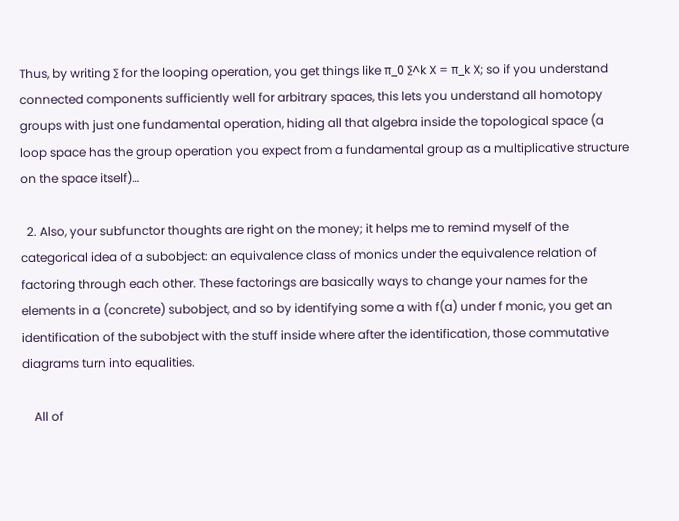Thus, by writing ∑ for the looping operation, you get things like π_0 ∑^k X = π_k X; so if you understand connected components sufficiently well for arbitrary spaces, this lets you understand all homotopy groups with just one fundamental operation, hiding all that algebra inside the topological space (a loop space has the group operation you expect from a fundamental group as a multiplicative structure on the space itself)…

  2. Also, your subfunctor thoughts are right on the money; it helps me to remind myself of the categorical idea of a subobject: an equivalence class of monics under the equivalence relation of factoring through each other. These factorings are basically ways to change your names for the elements in a (concrete) subobject, and so by identifying some a with f(a) under f monic, you get an identification of the subobject with the stuff inside where after the identification, those commutative diagrams turn into equalities.

    All of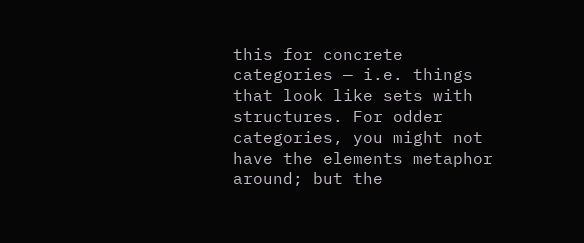this for concrete categories — i.e. things that look like sets with structures. For odder categories, you might not have the elements metaphor around; but the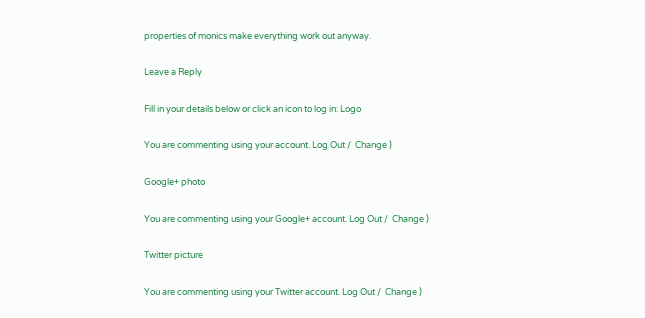properties of monics make everything work out anyway.

Leave a Reply

Fill in your details below or click an icon to log in: Logo

You are commenting using your account. Log Out /  Change )

Google+ photo

You are commenting using your Google+ account. Log Out /  Change )

Twitter picture

You are commenting using your Twitter account. Log Out /  Change )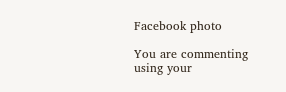Facebook photo

You are commenting using your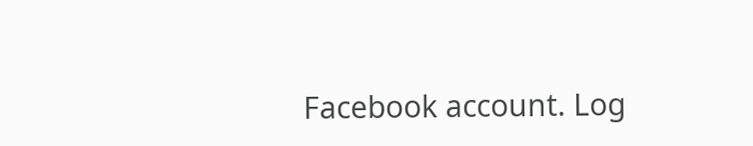Facebook account. Log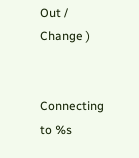Out /  Change )


Connecting to %s